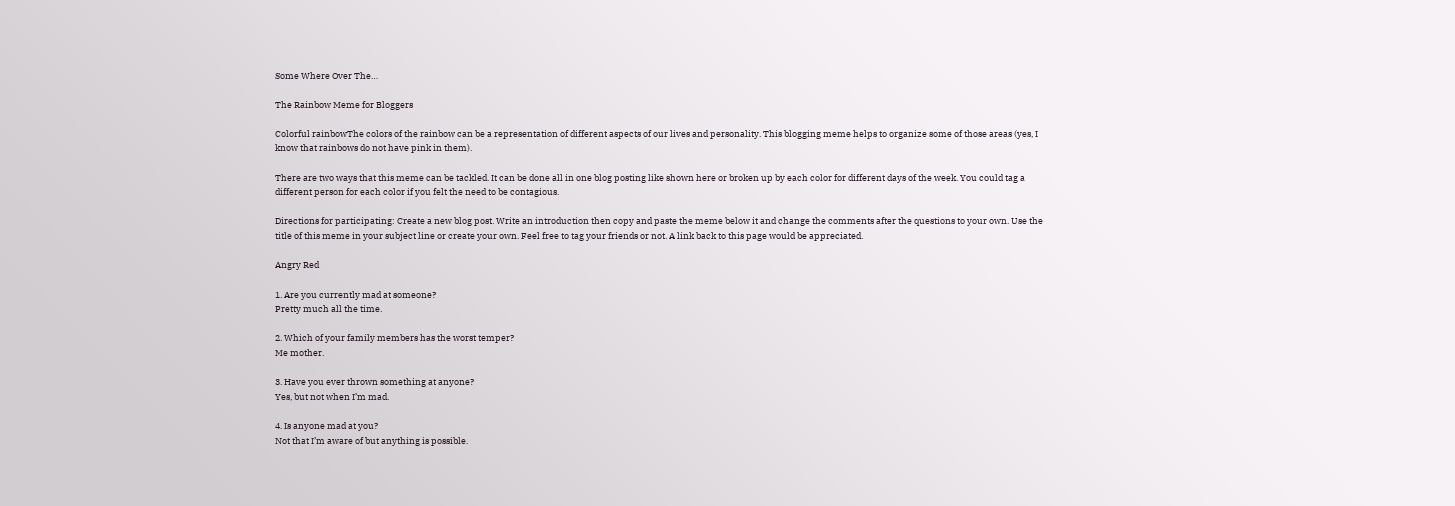Some Where Over The…

The Rainbow Meme for Bloggers

Colorful rainbowThe colors of the rainbow can be a representation of different aspects of our lives and personality. This blogging meme helps to organize some of those areas (yes, I know that rainbows do not have pink in them).

There are two ways that this meme can be tackled. It can be done all in one blog posting like shown here or broken up by each color for different days of the week. You could tag a different person for each color if you felt the need to be contagious.

Directions for participating: Create a new blog post. Write an introduction then copy and paste the meme below it and change the comments after the questions to your own. Use the title of this meme in your subject line or create your own. Feel free to tag your friends or not. A link back to this page would be appreciated.

Angry Red

1. Are you currently mad at someone?
Pretty much all the time.

2. Which of your family members has the worst temper?
Me mother.

3. Have you ever thrown something at anyone?
Yes, but not when I’m mad.

4. Is anyone mad at you?
Not that I’m aware of but anything is possible.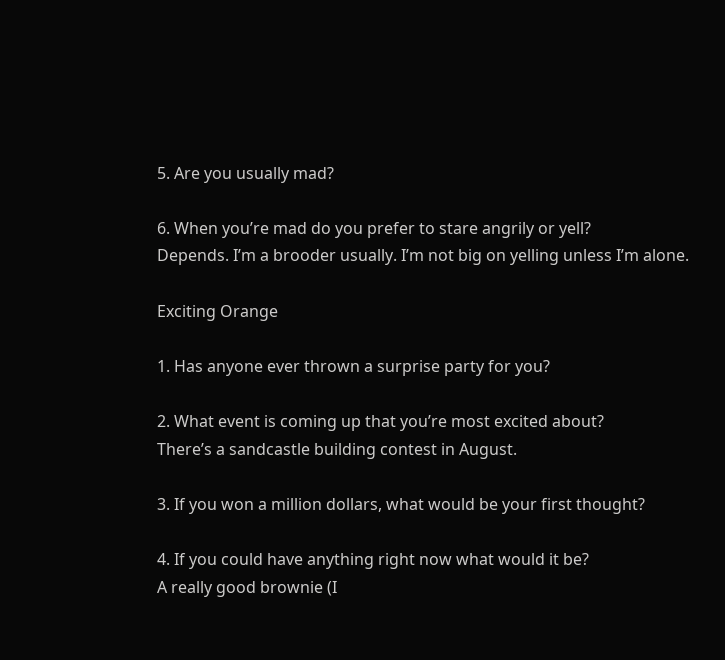5. Are you usually mad?

6. When you’re mad do you prefer to stare angrily or yell?
Depends. I’m a brooder usually. I’m not big on yelling unless I’m alone.

Exciting Orange

1. Has anyone ever thrown a surprise party for you?

2. What event is coming up that you’re most excited about?
There’s a sandcastle building contest in August.

3. If you won a million dollars, what would be your first thought?

4. If you could have anything right now what would it be?
A really good brownie (I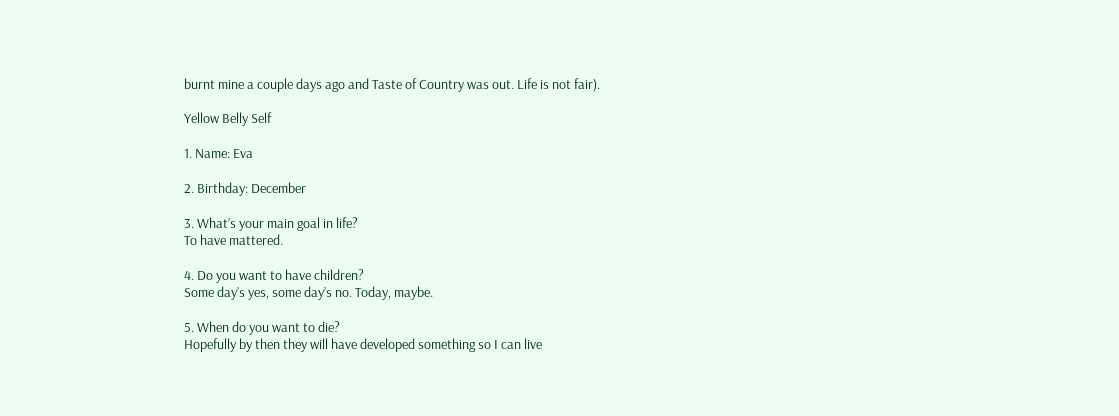burnt mine a couple days ago and Taste of Country was out. Life is not fair).

Yellow Belly Self

1. Name: Eva

2. Birthday: December

3. What’s your main goal in life?
To have mattered.

4. Do you want to have children?
Some day’s yes, some day’s no. Today, maybe.

5. When do you want to die?
Hopefully by then they will have developed something so I can live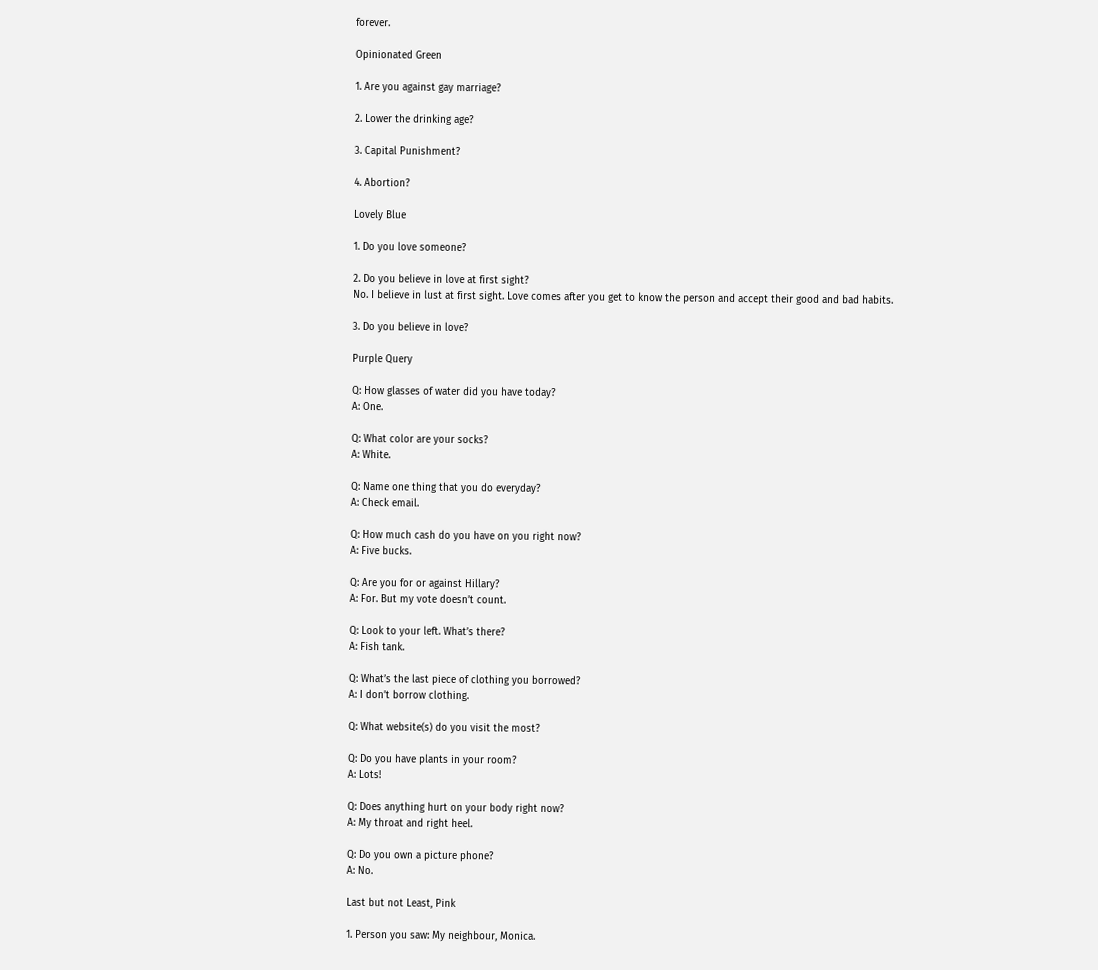forever.

Opinionated Green

1. Are you against gay marriage?

2. Lower the drinking age?

3. Capital Punishment?

4. Abortion?

Lovely Blue

1. Do you love someone?

2. Do you believe in love at first sight?
No. I believe in lust at first sight. Love comes after you get to know the person and accept their good and bad habits.

3. Do you believe in love?

Purple Query

Q: How glasses of water did you have today?
A: One.

Q: What color are your socks?
A: White.

Q: Name one thing that you do everyday?
A: Check email.

Q: How much cash do you have on you right now?
A: Five bucks.

Q: Are you for or against Hillary?
A: For. But my vote doesn’t count.

Q: Look to your left. What’s there?
A: Fish tank.

Q: What’s the last piece of clothing you borrowed?
A: I don’t borrow clothing.

Q: What website(s) do you visit the most?

Q: Do you have plants in your room?
A: Lots!

Q: Does anything hurt on your body right now?
A: My throat and right heel.

Q: Do you own a picture phone?
A: No.

Last but not Least, Pink

1. Person you saw: My neighbour, Monica.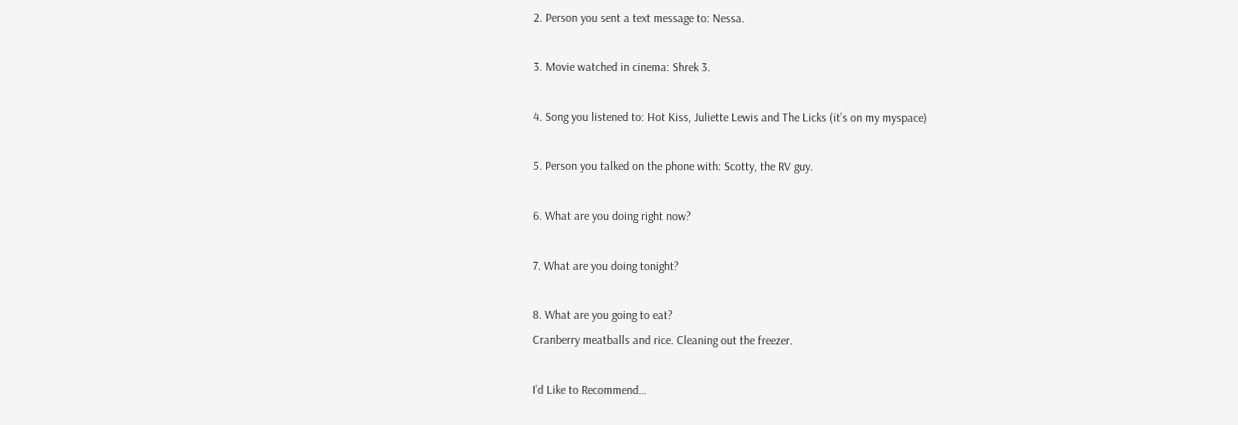2. Person you sent a text message to: Nessa.

3. Movie watched in cinema: Shrek 3.

4. Song you listened to: Hot Kiss, Juliette Lewis and The Licks (it’s on my myspace)

5. Person you talked on the phone with: Scotty, the RV guy.

6. What are you doing right now?

7. What are you doing tonight?

8. What are you going to eat?
Cranberry meatballs and rice. Cleaning out the freezer.

I’d Like to Recommend…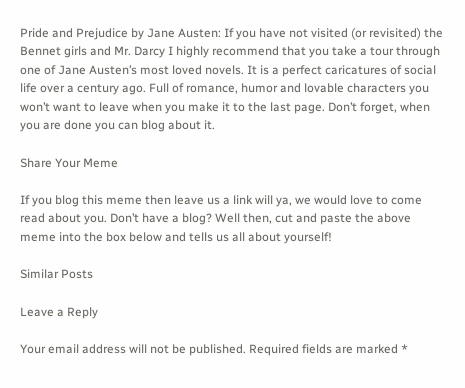Pride and Prejudice by Jane Austen: If you have not visited (or revisited) the Bennet girls and Mr. Darcy I highly recommend that you take a tour through one of Jane Austen’s most loved novels. It is a perfect caricatures of social life over a century ago. Full of romance, humor and lovable characters you won’t want to leave when you make it to the last page. Don’t forget, when you are done you can blog about it.

Share Your Meme

If you blog this meme then leave us a link will ya, we would love to come read about you. Don’t have a blog? Well then, cut and paste the above meme into the box below and tells us all about yourself!

Similar Posts

Leave a Reply

Your email address will not be published. Required fields are marked *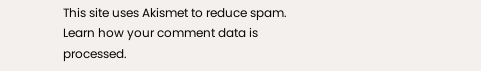This site uses Akismet to reduce spam. Learn how your comment data is processed.